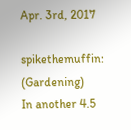Apr. 3rd, 2017

spikethemuffin: (Gardening)
In another 4.5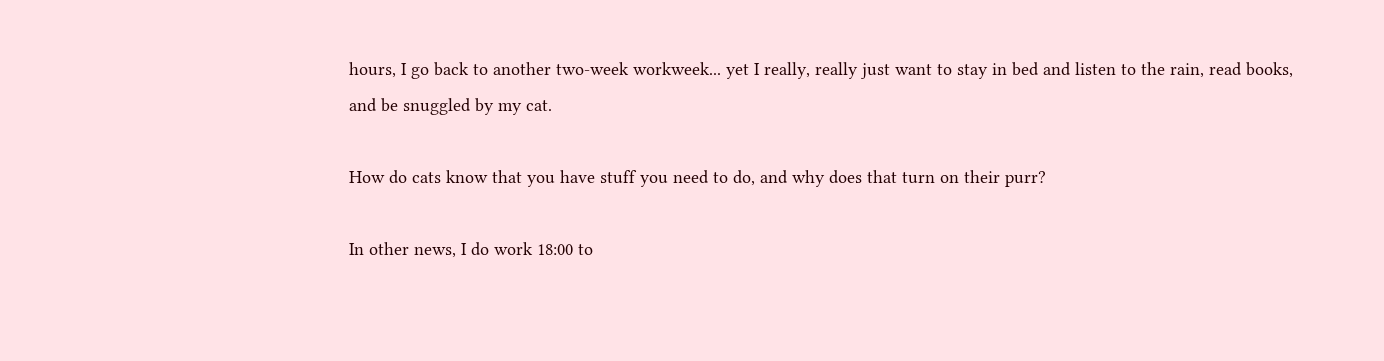hours, I go back to another two-week workweek... yet I really, really just want to stay in bed and listen to the rain, read books, and be snuggled by my cat.

How do cats know that you have stuff you need to do, and why does that turn on their purr?

In other news, I do work 18:00 to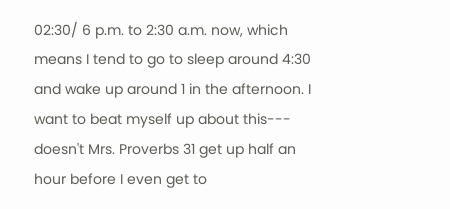02:30/ 6 p.m. to 2:30 a.m. now, which means I tend to go to sleep around 4:30 and wake up around 1 in the afternoon. I want to beat myself up about this--- doesn't Mrs. Proverbs 31 get up half an hour before I even get to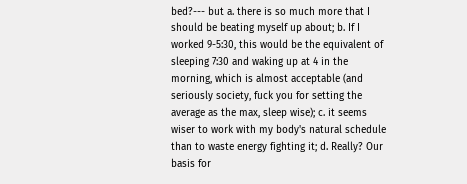bed?--- but a. there is so much more that I should be beating myself up about; b. If I worked 9-5:30, this would be the equivalent of sleeping 7:30 and waking up at 4 in the morning, which is almost acceptable (and seriously society, fuck you for setting the average as the max, sleep wise); c. it seems wiser to work with my body's natural schedule than to waste energy fighting it; d. Really? Our basis for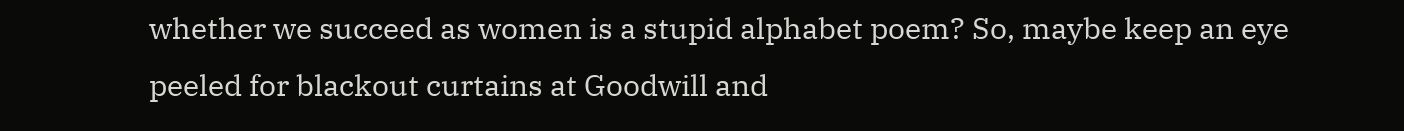whether we succeed as women is a stupid alphabet poem? So, maybe keep an eye peeled for blackout curtains at Goodwill and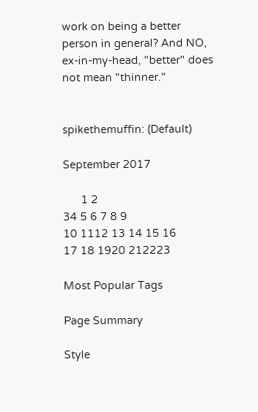work on being a better person in general? And NO, ex-in-my-head, "better" does not mean "thinner."


spikethemuffin: (Default)

September 2017

      1 2
34 5 6 7 8 9
10 1112 13 14 15 16
17 18 1920 212223

Most Popular Tags

Page Summary

Style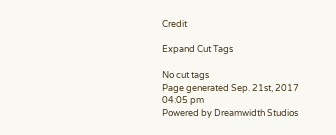Credit

Expand Cut Tags

No cut tags
Page generated Sep. 21st, 2017 04:05 pm
Powered by Dreamwidth Studios